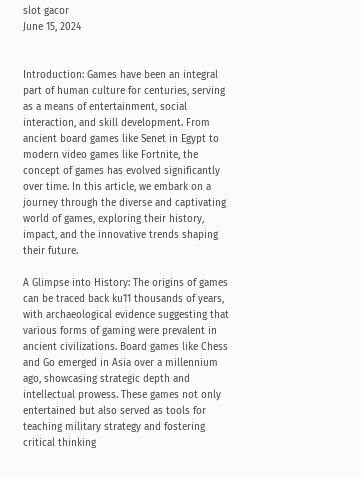slot gacor
June 15, 2024


Introduction: Games have been an integral part of human culture for centuries, serving as a means of entertainment, social interaction, and skill development. From ancient board games like Senet in Egypt to modern video games like Fortnite, the concept of games has evolved significantly over time. In this article, we embark on a journey through the diverse and captivating world of games, exploring their history, impact, and the innovative trends shaping their future.

A Glimpse into History: The origins of games can be traced back ku11 thousands of years, with archaeological evidence suggesting that various forms of gaming were prevalent in ancient civilizations. Board games like Chess and Go emerged in Asia over a millennium ago, showcasing strategic depth and intellectual prowess. These games not only entertained but also served as tools for teaching military strategy and fostering critical thinking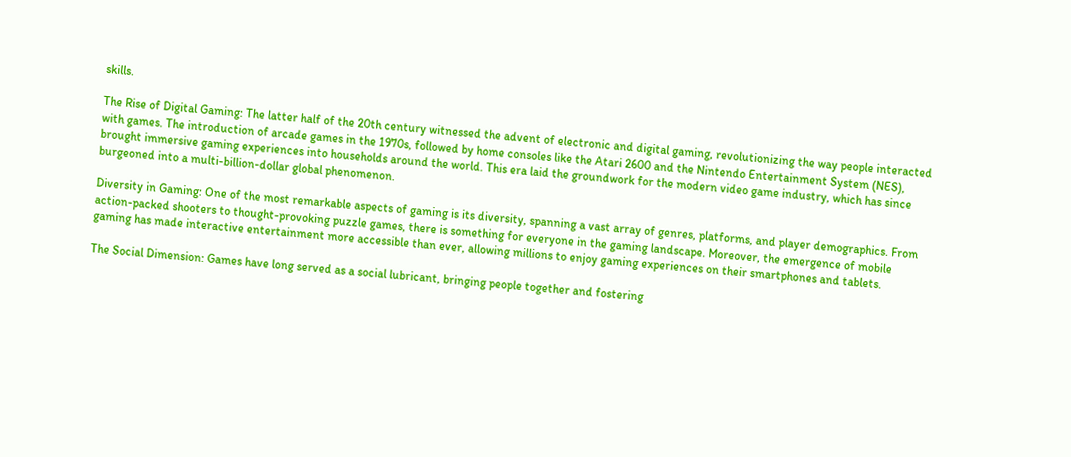skills.

The Rise of Digital Gaming: The latter half of the 20th century witnessed the advent of electronic and digital gaming, revolutionizing the way people interacted with games. The introduction of arcade games in the 1970s, followed by home consoles like the Atari 2600 and the Nintendo Entertainment System (NES), brought immersive gaming experiences into households around the world. This era laid the groundwork for the modern video game industry, which has since burgeoned into a multi-billion-dollar global phenomenon.

Diversity in Gaming: One of the most remarkable aspects of gaming is its diversity, spanning a vast array of genres, platforms, and player demographics. From action-packed shooters to thought-provoking puzzle games, there is something for everyone in the gaming landscape. Moreover, the emergence of mobile gaming has made interactive entertainment more accessible than ever, allowing millions to enjoy gaming experiences on their smartphones and tablets.

The Social Dimension: Games have long served as a social lubricant, bringing people together and fostering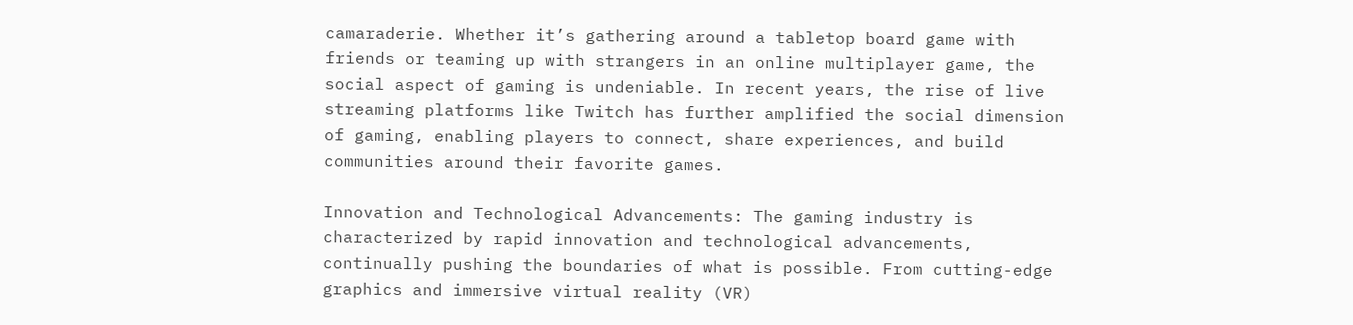camaraderie. Whether it’s gathering around a tabletop board game with friends or teaming up with strangers in an online multiplayer game, the social aspect of gaming is undeniable. In recent years, the rise of live streaming platforms like Twitch has further amplified the social dimension of gaming, enabling players to connect, share experiences, and build communities around their favorite games.

Innovation and Technological Advancements: The gaming industry is characterized by rapid innovation and technological advancements, continually pushing the boundaries of what is possible. From cutting-edge graphics and immersive virtual reality (VR)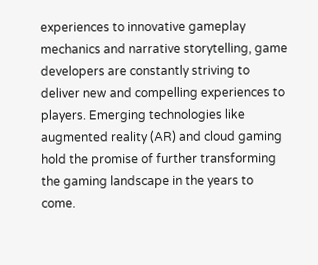experiences to innovative gameplay mechanics and narrative storytelling, game developers are constantly striving to deliver new and compelling experiences to players. Emerging technologies like augmented reality (AR) and cloud gaming hold the promise of further transforming the gaming landscape in the years to come.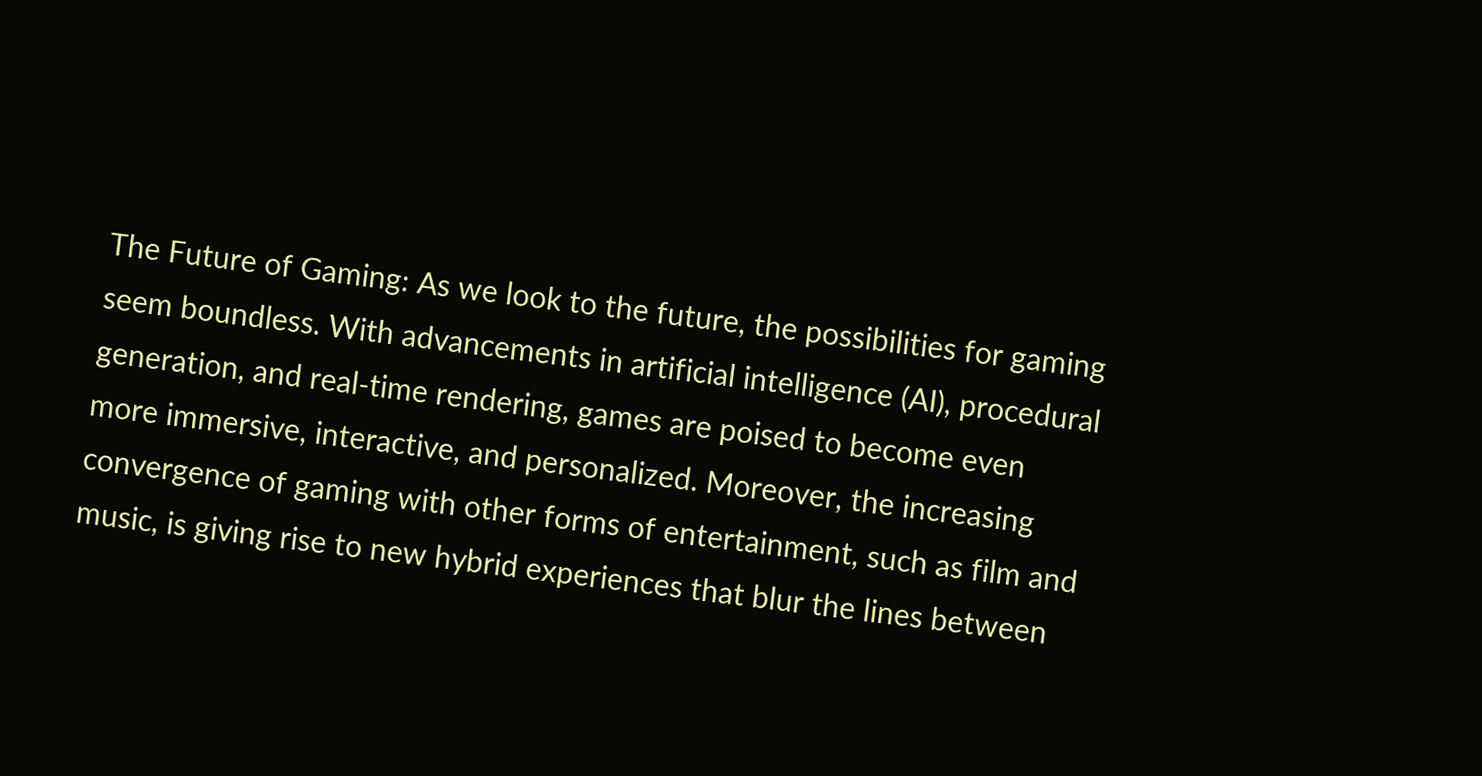The Future of Gaming: As we look to the future, the possibilities for gaming seem boundless. With advancements in artificial intelligence (AI), procedural generation, and real-time rendering, games are poised to become even more immersive, interactive, and personalized. Moreover, the increasing convergence of gaming with other forms of entertainment, such as film and music, is giving rise to new hybrid experiences that blur the lines between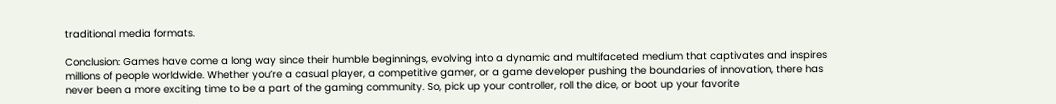traditional media formats.

Conclusion: Games have come a long way since their humble beginnings, evolving into a dynamic and multifaceted medium that captivates and inspires millions of people worldwide. Whether you’re a casual player, a competitive gamer, or a game developer pushing the boundaries of innovation, there has never been a more exciting time to be a part of the gaming community. So, pick up your controller, roll the dice, or boot up your favorite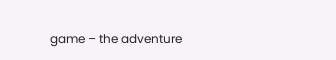game – the adventure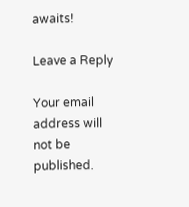awaits!

Leave a Reply

Your email address will not be published.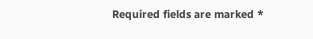Required fields are marked *